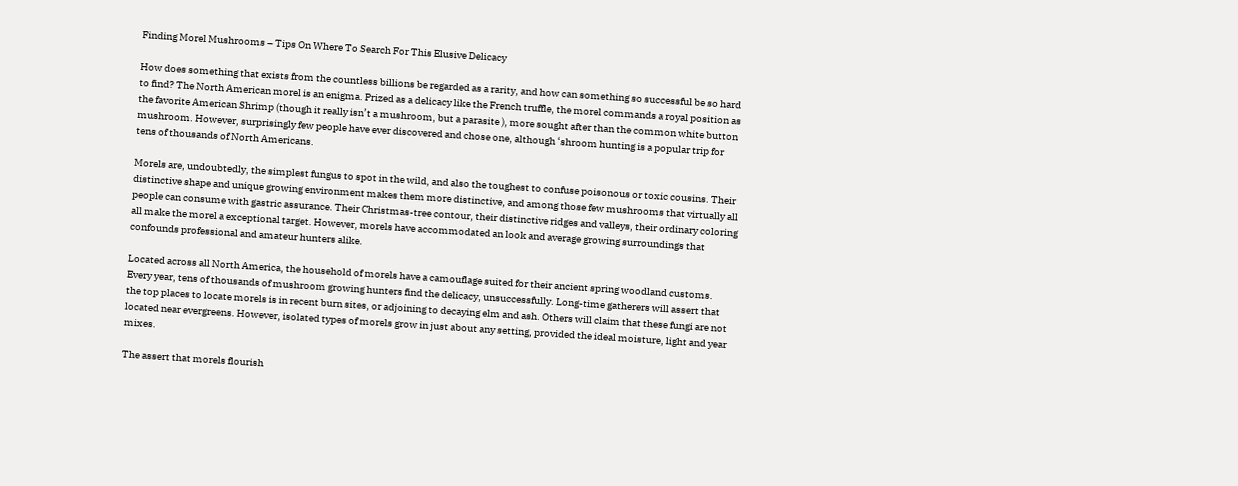Finding Morel Mushrooms – Tips On Where To Search For This Elusive Delicacy

How does something that exists from the countless billions be regarded as a rarity, and how can something so successful be so hard to find? The North American morel is an enigma. Prized as a delicacy like the French truffle, the morel commands a royal position as the favorite American Shrimp (though it really isn’t a mushroom, but a parasite ), more sought after than the common white button mushroom. However, surprisingly few people have ever discovered and chose one, although ‘shroom hunting is a popular trip for tens of thousands of North Americans.

Morels are, undoubtedly, the simplest fungus to spot in the wild, and also the toughest to confuse poisonous or toxic cousins. Their distinctive shape and unique growing environment makes them more distinctive, and among those few mushrooms that virtually all people can consume with gastric assurance. Their Christmas-tree contour, their distinctive ridges and valleys, their ordinary coloring all make the morel a exceptional target. However, morels have accommodated an look and average growing surroundings that confounds professional and amateur hunters alike.

Located across all North America, the household of morels have a camouflage suited for their ancient spring woodland customs. Every year, tens of thousands of mushroom growing hunters find the delicacy, unsuccessfully. Long-time gatherers will assert that the top places to locate morels is in recent burn sites, or adjoining to decaying elm and ash. Others will claim that these fungi are not located near evergreens. However, isolated types of morels grow in just about any setting, provided the ideal moisture, light and year mixes.

The assert that morels flourish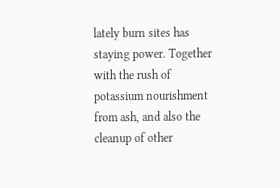lately burn sites has staying power. Together with the rush of potassium nourishment from ash, and also the cleanup of other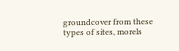groundcover from these types of sites, morels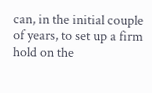can, in the initial couple of years, to set up a firm hold on the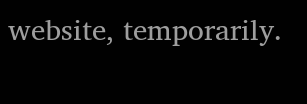website, temporarily.